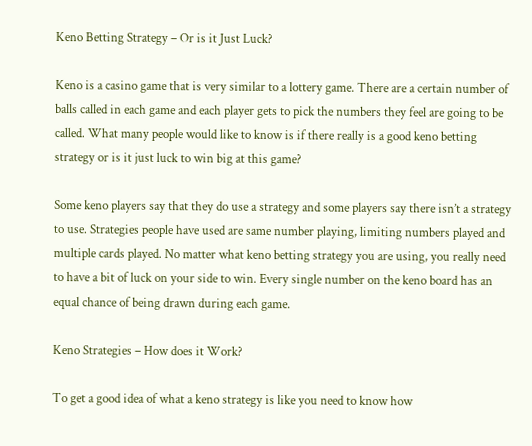Keno Betting Strategy – Or is it Just Luck?

Keno is a casino game that is very similar to a lottery game. There are a certain number of balls called in each game and each player gets to pick the numbers they feel are going to be called. What many people would like to know is if there really is a good keno betting strategy or is it just luck to win big at this game?

Some keno players say that they do use a strategy and some players say there isn’t a strategy to use. Strategies people have used are same number playing, limiting numbers played and multiple cards played. No matter what keno betting strategy you are using, you really need to have a bit of luck on your side to win. Every single number on the keno board has an equal chance of being drawn during each game.

Keno Strategies – How does it Work?

To get a good idea of what a keno strategy is like you need to know how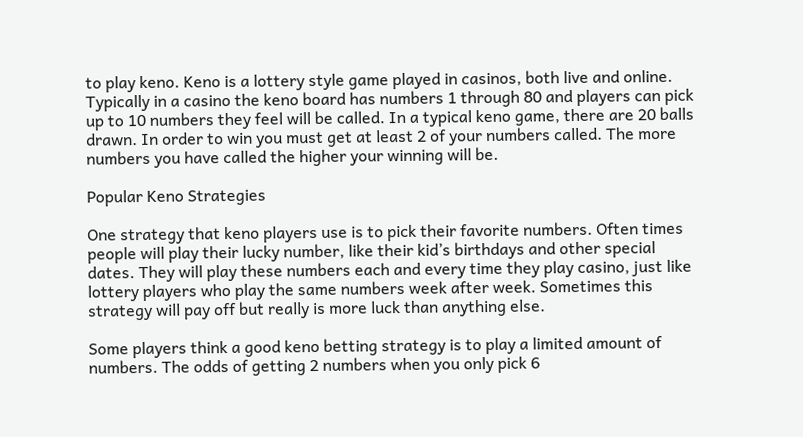to play keno. Keno is a lottery style game played in casinos, both live and online. Typically in a casino the keno board has numbers 1 through 80 and players can pick up to 10 numbers they feel will be called. In a typical keno game, there are 20 balls drawn. In order to win you must get at least 2 of your numbers called. The more numbers you have called the higher your winning will be.

Popular Keno Strategies

One strategy that keno players use is to pick their favorite numbers. Often times people will play their lucky number, like their kid’s birthdays and other special dates. They will play these numbers each and every time they play casino, just like lottery players who play the same numbers week after week. Sometimes this strategy will pay off but really is more luck than anything else.

Some players think a good keno betting strategy is to play a limited amount of numbers. The odds of getting 2 numbers when you only pick 6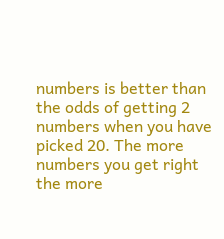numbers is better than the odds of getting 2 numbers when you have picked 20. The more numbers you get right the more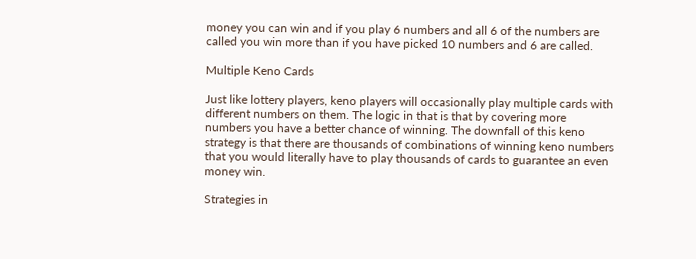money you can win and if you play 6 numbers and all 6 of the numbers are called you win more than if you have picked 10 numbers and 6 are called.

Multiple Keno Cards

Just like lottery players, keno players will occasionally play multiple cards with different numbers on them. The logic in that is that by covering more numbers you have a better chance of winning. The downfall of this keno strategy is that there are thousands of combinations of winning keno numbers that you would literally have to play thousands of cards to guarantee an even money win.

Strategies in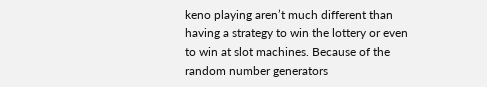keno playing aren’t much different than having a strategy to win the lottery or even to win at slot machines. Because of the random number generators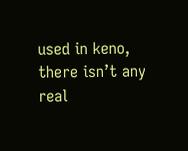used in keno, there isn’t any real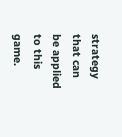strategy that can be applied to this game.